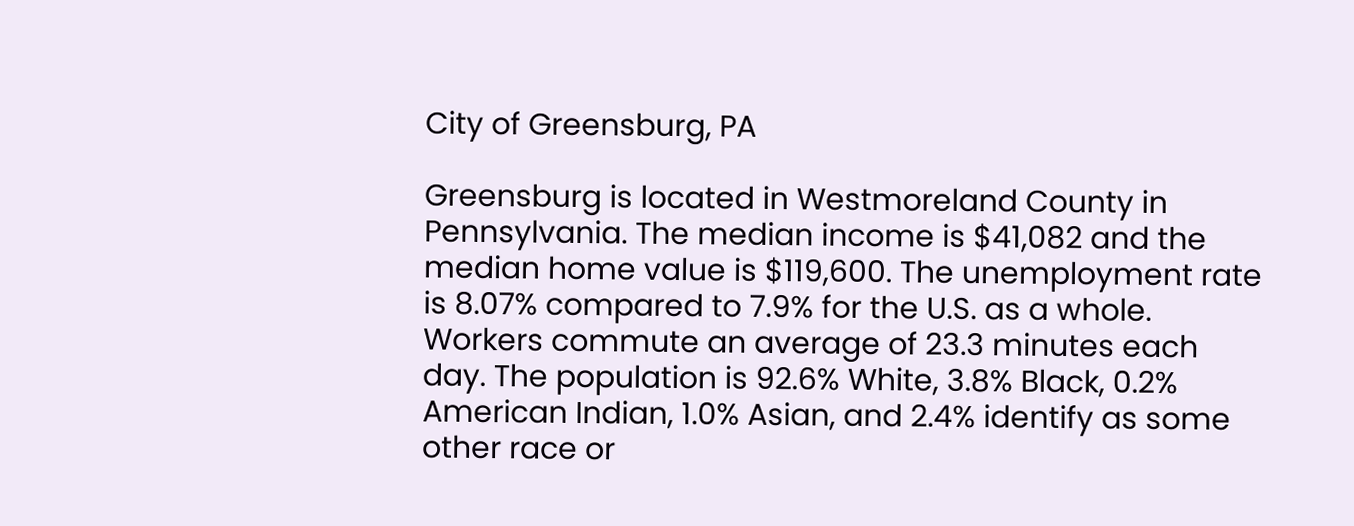City of Greensburg, PA

Greensburg is located in Westmoreland County in Pennsylvania. The median income is $41,082 and the median home value is $119,600. The unemployment rate is 8.07% compared to 7.9% for the U.S. as a whole. Workers commute an average of 23.3 minutes each day. The population is 92.6% White, 3.8% Black, 0.2% American Indian, 1.0% Asian, and 2.4% identify as some other race or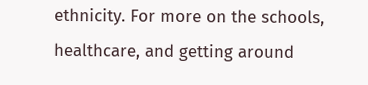ethnicity. For more on the schools, healthcare, and getting around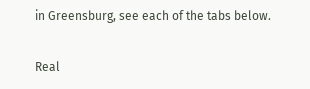in Greensburg, see each of the tabs below.

Real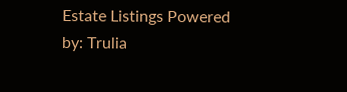Estate Listings Powered by: Trulia